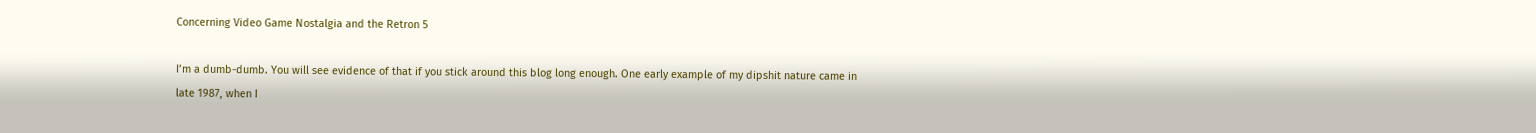Concerning Video Game Nostalgia and the Retron 5

I’m a dumb-dumb. You will see evidence of that if you stick around this blog long enough. One early example of my dipshit nature came in late 1987, when I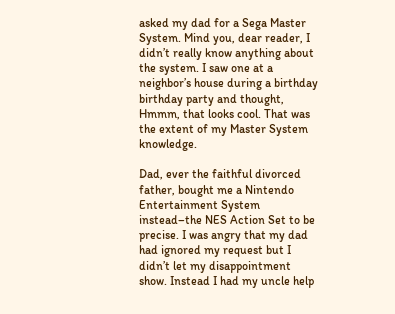asked my dad for a Sega Master System. Mind you, dear reader, I didn’t really know anything about the system. I saw one at a neighbor’s house during a birthday birthday party and thought, Hmmm, that looks cool. That was the extent of my Master System knowledge.

Dad, ever the faithful divorced father, bought me a Nintendo Entertainment System instead–the NES Action Set to be precise. I was angry that my dad had ignored my request but I didn’t let my disappointment show. Instead I had my uncle help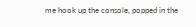me hook up the console, popped in the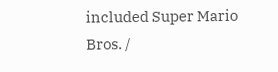included Super Mario Bros. /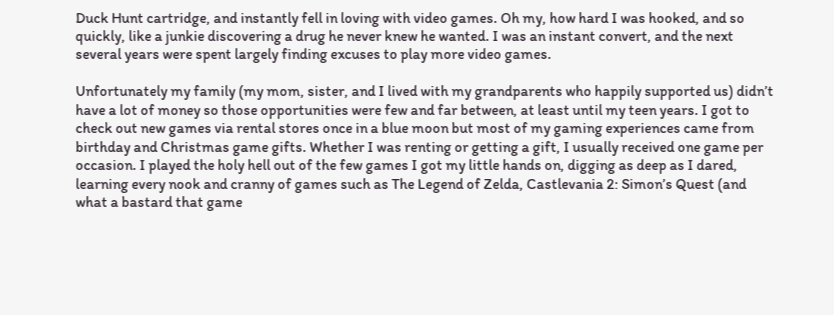Duck Hunt cartridge, and instantly fell in loving with video games. Oh my, how hard I was hooked, and so quickly, like a junkie discovering a drug he never knew he wanted. I was an instant convert, and the next several years were spent largely finding excuses to play more video games.

Unfortunately my family (my mom, sister, and I lived with my grandparents who happily supported us) didn’t have a lot of money so those opportunities were few and far between, at least until my teen years. I got to check out new games via rental stores once in a blue moon but most of my gaming experiences came from birthday and Christmas game gifts. Whether I was renting or getting a gift, I usually received one game per occasion. I played the holy hell out of the few games I got my little hands on, digging as deep as I dared, learning every nook and cranny of games such as The Legend of Zelda, Castlevania 2: Simon’s Quest (and what a bastard that game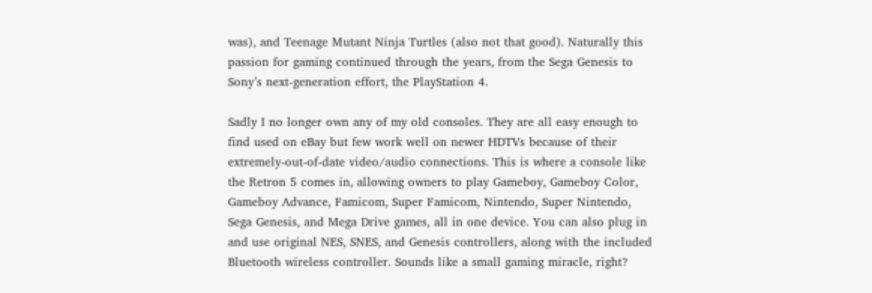was), and Teenage Mutant Ninja Turtles (also not that good). Naturally this passion for gaming continued through the years, from the Sega Genesis to Sony’s next-generation effort, the PlayStation 4.

Sadly I no longer own any of my old consoles. They are all easy enough to find used on eBay but few work well on newer HDTVs because of their extremely-out-of-date video/audio connections. This is where a console like the Retron 5 comes in, allowing owners to play Gameboy, Gameboy Color, Gameboy Advance, Famicom, Super Famicom, Nintendo, Super Nintendo, Sega Genesis, and Mega Drive games, all in one device. You can also plug in and use original NES, SNES, and Genesis controllers, along with the included Bluetooth wireless controller. Sounds like a small gaming miracle, right?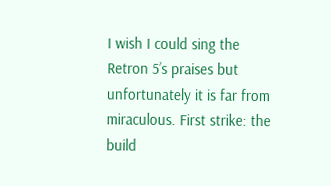I wish I could sing the Retron 5’s praises but unfortunately it is far from miraculous. First strike: the build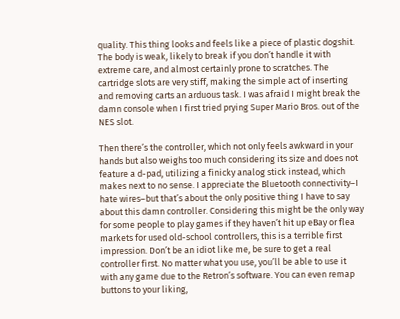quality. This thing looks and feels like a piece of plastic dogshit. The body is weak, likely to break if you don’t handle it with extreme care, and almost certainly prone to scratches. The cartridge slots are very stiff, making the simple act of inserting and removing carts an arduous task. I was afraid I might break the damn console when I first tried prying Super Mario Bros. out of the NES slot.

Then there’s the controller, which not only feels awkward in your hands but also weighs too much considering its size and does not feature a d-pad, utilizing a finicky analog stick instead, which makes next to no sense. I appreciate the Bluetooth connectivity–I hate wires–but that’s about the only positive thing I have to say about this damn controller. Considering this might be the only way for some people to play games if they haven’t hit up eBay or flea markets for used old-school controllers, this is a terrible first impression. Don’t be an idiot like me, be sure to get a real controller first. No matter what you use, you’ll be able to use it with any game due to the Retron’s software. You can even remap buttons to your liking,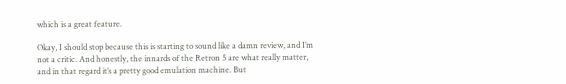which is a great feature.

Okay, I should stop because this is starting to sound like a damn review, and I’m not a critic. And honestly, the innards of the Retron 5 are what really matter, and in that regard it’s a pretty good emulation machine. But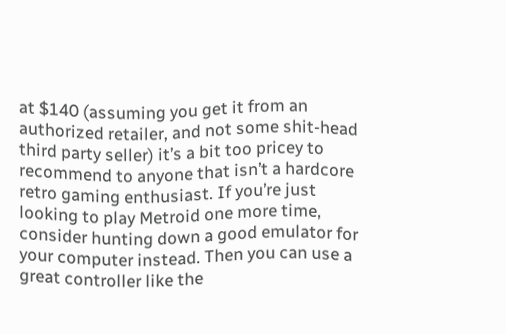at $140 (assuming you get it from an authorized retailer, and not some shit-head third party seller) it’s a bit too pricey to recommend to anyone that isn’t a hardcore retro gaming enthusiast. If you’re just looking to play Metroid one more time, consider hunting down a good emulator for your computer instead. Then you can use a great controller like the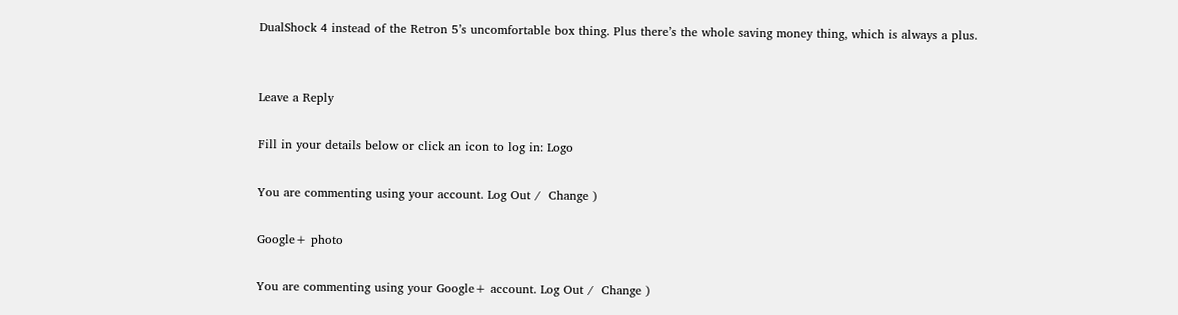DualShock 4 instead of the Retron 5’s uncomfortable box thing. Plus there’s the whole saving money thing, which is always a plus.


Leave a Reply

Fill in your details below or click an icon to log in: Logo

You are commenting using your account. Log Out /  Change )

Google+ photo

You are commenting using your Google+ account. Log Out /  Change )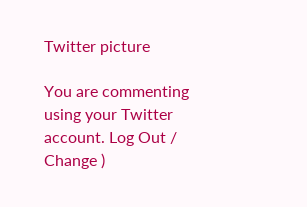Twitter picture

You are commenting using your Twitter account. Log Out /  Change )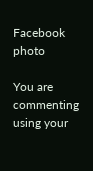Facebook photo

You are commenting using your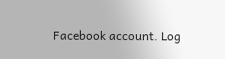Facebook account. Log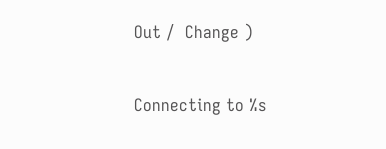Out /  Change )


Connecting to %s